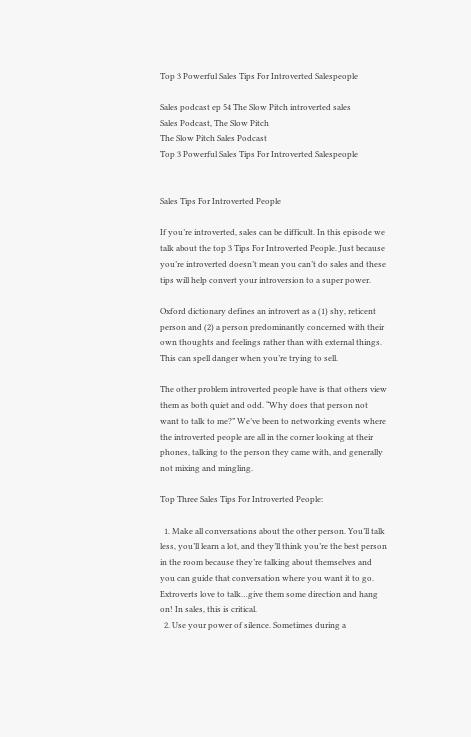Top 3 Powerful Sales Tips For Introverted Salespeople

Sales podcast ep 54 The Slow Pitch introverted sales
Sales Podcast, The Slow Pitch
The Slow Pitch Sales Podcast
Top 3 Powerful Sales Tips For Introverted Salespeople


Sales Tips For Introverted People

If you’re introverted, sales can be difficult. In this episode we talk about the top 3 Tips For Introverted People. Just because you’re introverted doesn’t mean you can’t do sales and these tips will help convert your introversion to a super power.

Oxford dictionary defines an introvert as a (1) shy, reticent person and (2) a person predominantly concerned with their own thoughts and feelings rather than with external things. This can spell danger when you’re trying to sell.

The other problem introverted people have is that others view them as both quiet and odd. “Why does that person not want to talk to me?” We’ve been to networking events where the introverted people are all in the corner looking at their phones, talking to the person they came with, and generally not mixing and mingling.

Top Three Sales Tips For Introverted People:

  1. Make all conversations about the other person. You’ll talk less, you’ll learn a lot, and they’ll think you’re the best person in the room because they’re talking about themselves and you can guide that conversation where you want it to go. Extroverts love to talk…give them some direction and hang on! In sales, this is critical.
  2. Use your power of silence. Sometimes during a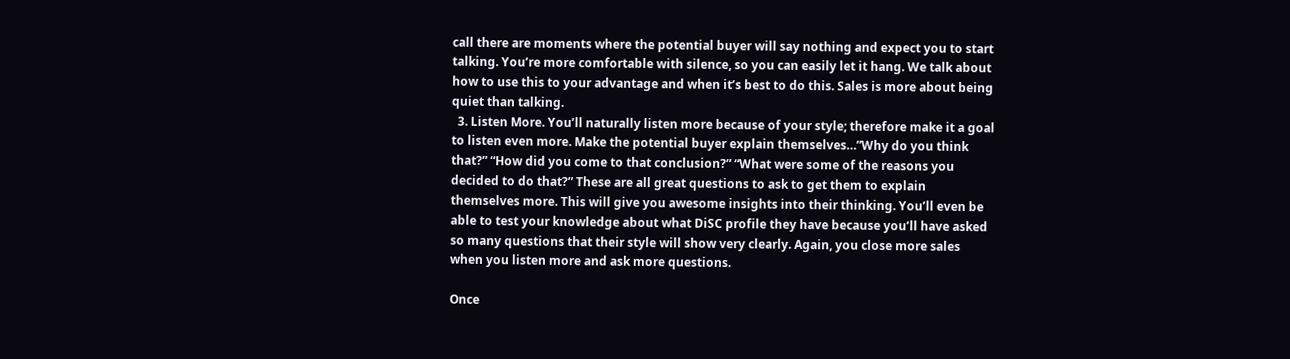call there are moments where the potential buyer will say nothing and expect you to start talking. You’re more comfortable with silence, so you can easily let it hang. We talk about how to use this to your advantage and when it’s best to do this. Sales is more about being quiet than talking.
  3. Listen More. You’ll naturally listen more because of your style; therefore make it a goal to listen even more. Make the potential buyer explain themselves…”Why do you think that?” “How did you come to that conclusion?” “What were some of the reasons you decided to do that?” These are all great questions to ask to get them to explain themselves more. This will give you awesome insights into their thinking. You’ll even be able to test your knowledge about what DiSC profile they have because you’ll have asked so many questions that their style will show very clearly. Again, you close more sales when you listen more and ask more questions.

Once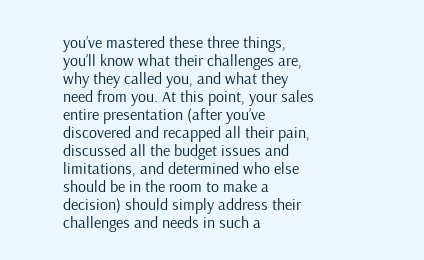you’ve mastered these three things, you’ll know what their challenges are, why they called you, and what they need from you. At this point, your sales entire presentation (after you’ve discovered and recapped all their pain, discussed all the budget issues and limitations, and determined who else should be in the room to make a decision) should simply address their challenges and needs in such a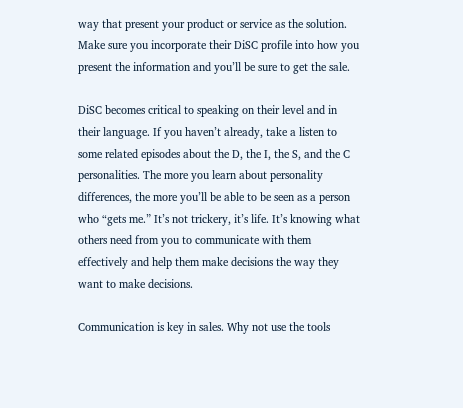way that present your product or service as the solution. Make sure you incorporate their DiSC profile into how you present the information and you’ll be sure to get the sale.

DiSC becomes critical to speaking on their level and in their language. If you haven’t already, take a listen to some related episodes about the D, the I, the S, and the C personalities. The more you learn about personality differences, the more you’ll be able to be seen as a person who “gets me.” It’s not trickery, it’s life. It’s knowing what others need from you to communicate with them effectively and help them make decisions the way they want to make decisions.

Communication is key in sales. Why not use the tools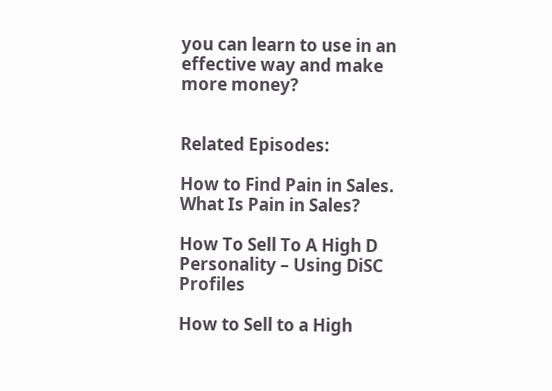you can learn to use in an effective way and make more money?


Related Episodes:

How to Find Pain in Sales. What Is Pain in Sales?

How To Sell To A High D Personality – Using DiSC Profiles

How to Sell to a High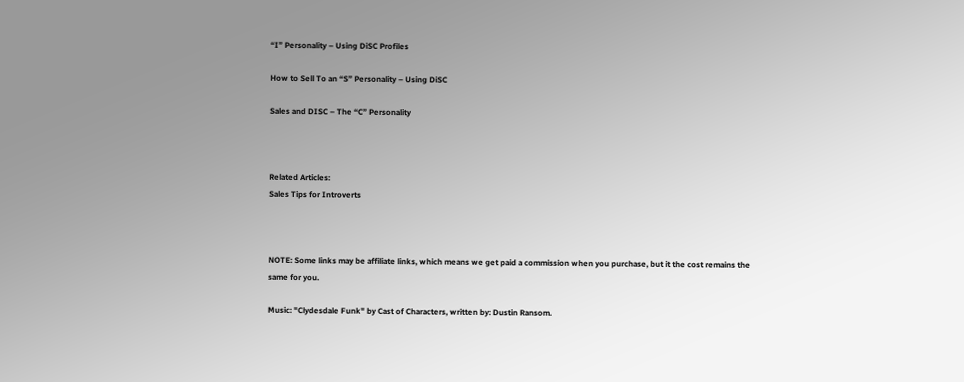“I” Personality – Using DiSC Profiles

How to Sell To an “S” Personality – Using DiSC

Sales and DISC – The “C” Personality



Related Articles:
Sales Tips for Introverts



NOTE: Some links may be affiliate links, which means we get paid a commission when you purchase, but it the cost remains the same for you.

Music: "Clydesdale Funk" by Cast of Characters, written by: Dustin Ransom.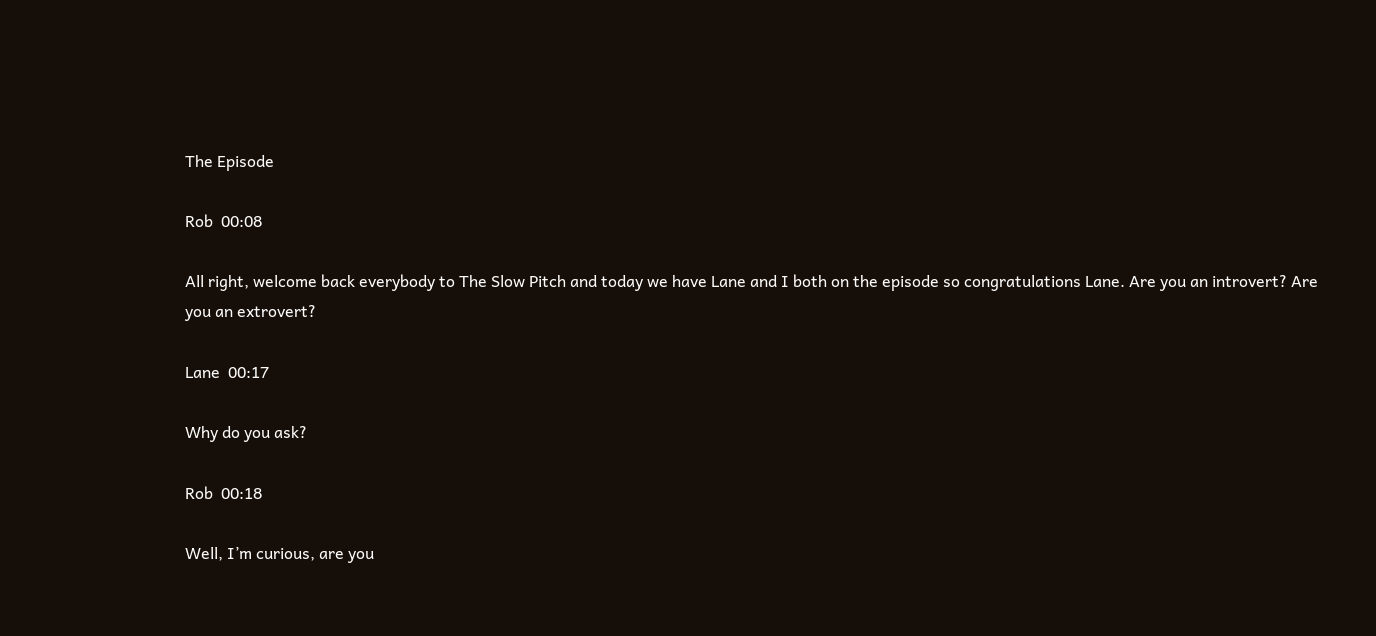The Episode

Rob  00:08

All right, welcome back everybody to The Slow Pitch and today we have Lane and I both on the episode so congratulations Lane. Are you an introvert? Are you an extrovert?

Lane  00:17

Why do you ask?

Rob  00:18

Well, I’m curious, are you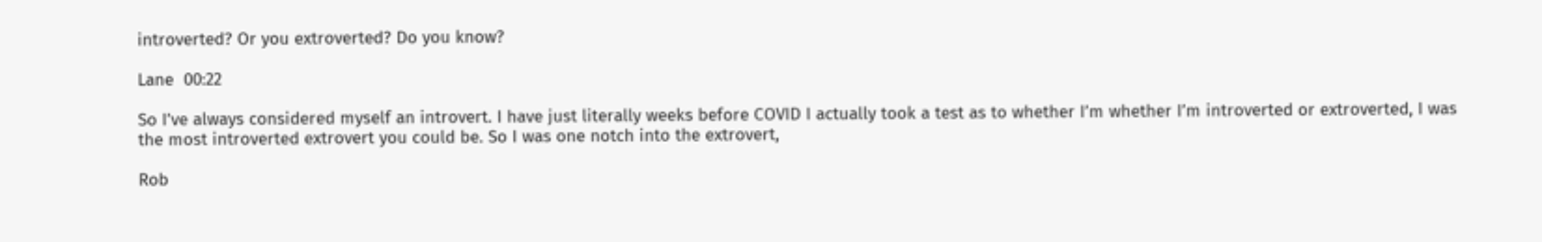introverted? Or you extroverted? Do you know?

Lane  00:22

So I’ve always considered myself an introvert. I have just literally weeks before COVID I actually took a test as to whether I’m whether I’m introverted or extroverted, I was the most introverted extrovert you could be. So I was one notch into the extrovert,

Rob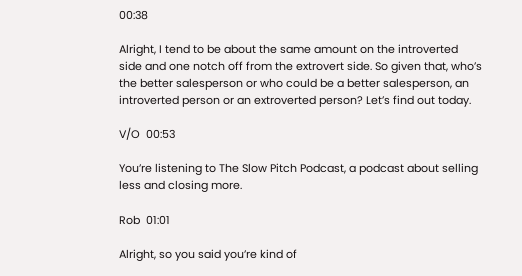00:38

Alright, I tend to be about the same amount on the introverted side and one notch off from the extrovert side. So given that, who’s the better salesperson or who could be a better salesperson, an introverted person or an extroverted person? Let’s find out today.

V/O  00:53

You’re listening to The Slow Pitch Podcast, a podcast about selling less and closing more.

Rob  01:01

Alright, so you said you’re kind of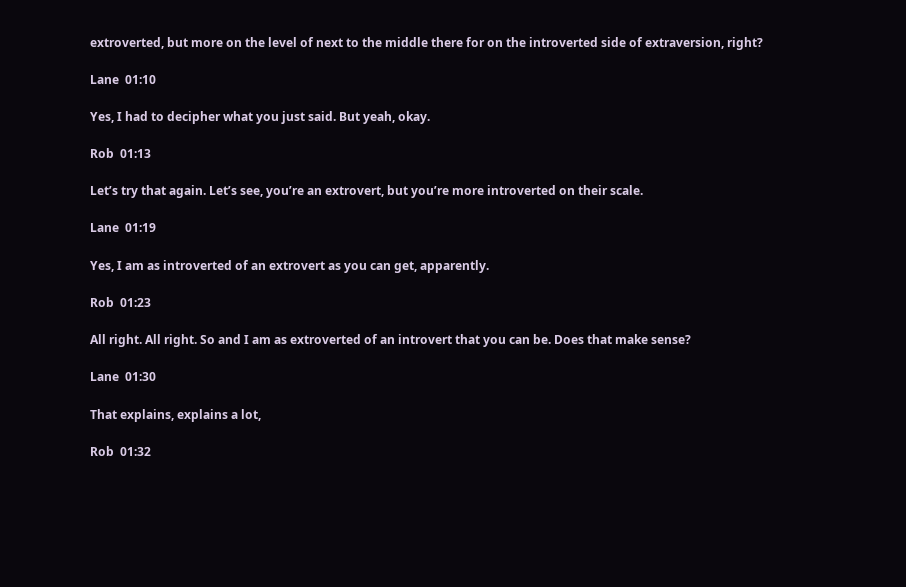extroverted, but more on the level of next to the middle there for on the introverted side of extraversion, right?

Lane  01:10

Yes, I had to decipher what you just said. But yeah, okay.

Rob  01:13

Let’s try that again. Let’s see, you’re an extrovert, but you’re more introverted on their scale.

Lane  01:19

Yes, I am as introverted of an extrovert as you can get, apparently.

Rob  01:23

All right. All right. So and I am as extroverted of an introvert that you can be. Does that make sense?

Lane  01:30

That explains, explains a lot,

Rob  01:32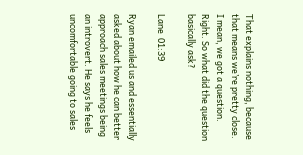That explains nothing, because that means we’re pretty close. I mean, we got a question. Right. So what did the question basically ask?

Lane  01:39

Ryan emailed us and essentially asked about how he can better approach sales meetings being an introvert. He says he feels uncomfortable going to sales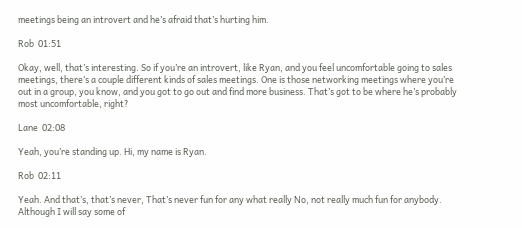meetings being an introvert and he’s afraid that’s hurting him.

Rob  01:51

Okay, well, that’s interesting. So if you’re an introvert, like Ryan, and you feel uncomfortable going to sales meetings, there’s a couple different kinds of sales meetings. One is those networking meetings where you’re out in a group, you know, and you got to go out and find more business. That’s got to be where he’s probably most uncomfortable, right?

Lane  02:08

Yeah, you’re standing up. Hi, my name is Ryan.

Rob  02:11

Yeah. And that’s, that’s never, That’s never fun for any what really No, not really much fun for anybody. Although I will say some of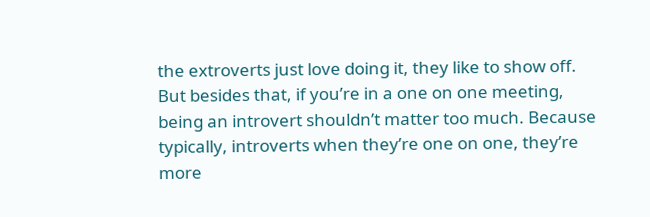the extroverts just love doing it, they like to show off. But besides that, if you’re in a one on one meeting, being an introvert shouldn’t matter too much. Because typically, introverts when they’re one on one, they’re more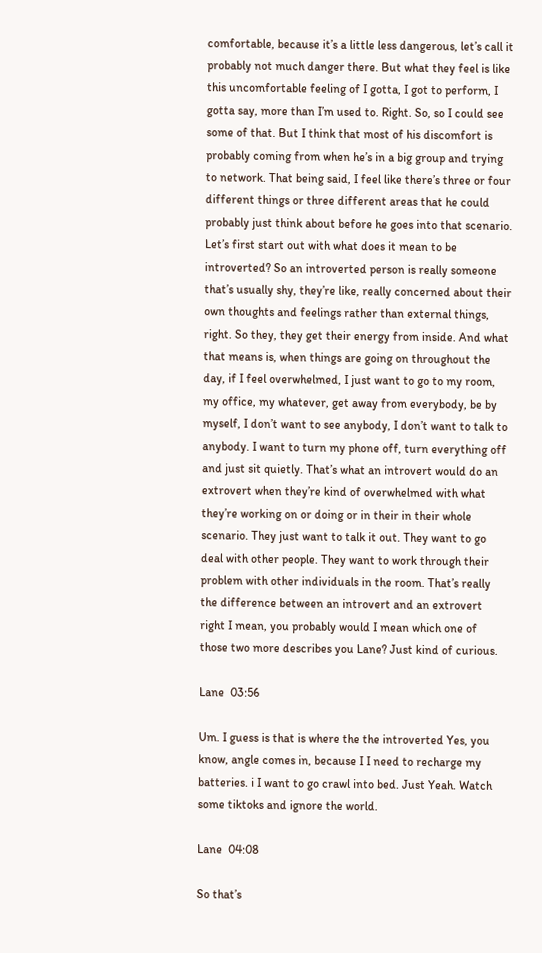comfortable, because it’s a little less dangerous, let’s call it probably not much danger there. But what they feel is like this uncomfortable feeling of I gotta, I got to perform, I gotta say, more than I’m used to. Right. So, so I could see some of that. But I think that most of his discomfort is probably coming from when he’s in a big group and trying to network. That being said, I feel like there’s three or four different things or three different areas that he could probably just think about before he goes into that scenario. Let’s first start out with what does it mean to be introverted? So an introverted person is really someone that’s usually shy, they’re like, really concerned about their own thoughts and feelings rather than external things, right. So they, they get their energy from inside. And what that means is, when things are going on throughout the day, if I feel overwhelmed, I just want to go to my room, my office, my whatever, get away from everybody, be by myself, I don’t want to see anybody, I don’t want to talk to anybody. I want to turn my phone off, turn everything off and just sit quietly. That’s what an introvert would do an extrovert when they’re kind of overwhelmed with what they’re working on or doing or in their in their whole scenario. They just want to talk it out. They want to go deal with other people. They want to work through their problem with other individuals in the room. That’s really the difference between an introvert and an extrovert right I mean, you probably would I mean which one of those two more describes you Lane? Just kind of curious.

Lane  03:56

Um. I guess is that is where the the introverted Yes, you know, angle comes in, because I I need to recharge my batteries. i I want to go crawl into bed. Just Yeah. Watch some tiktoks and ignore the world.

Lane  04:08

So that’s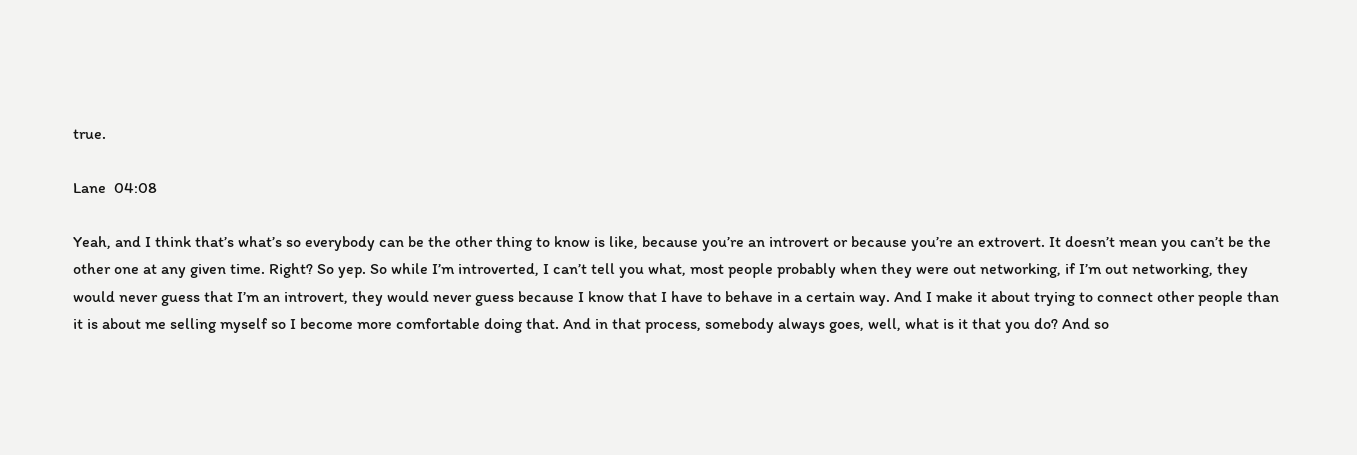true.

Lane  04:08

Yeah, and I think that’s what’s so everybody can be the other thing to know is like, because you’re an introvert or because you’re an extrovert. It doesn’t mean you can’t be the other one at any given time. Right? So yep. So while I’m introverted, I can’t tell you what, most people probably when they were out networking, if I’m out networking, they would never guess that I’m an introvert, they would never guess because I know that I have to behave in a certain way. And I make it about trying to connect other people than it is about me selling myself so I become more comfortable doing that. And in that process, somebody always goes, well, what is it that you do? And so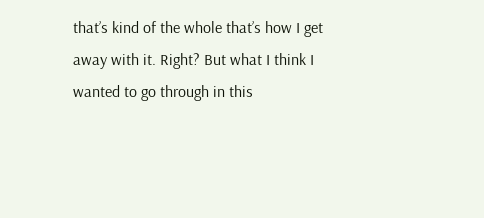that’s kind of the whole that’s how I get away with it. Right? But what I think I wanted to go through in this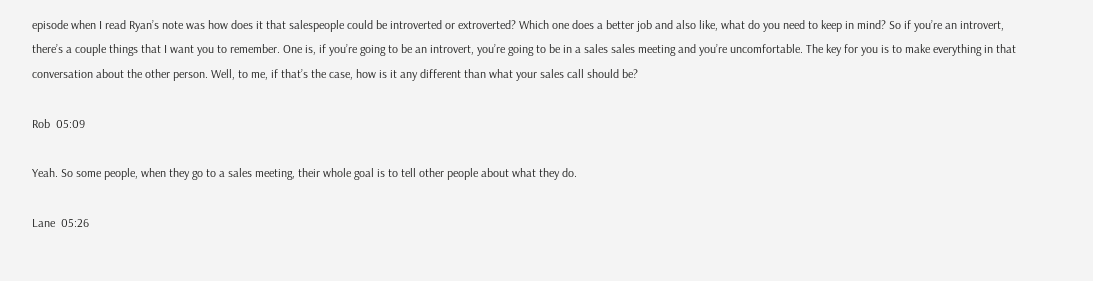episode when I read Ryan’s note was how does it that salespeople could be introverted or extroverted? Which one does a better job and also like, what do you need to keep in mind? So if you’re an introvert, there’s a couple things that I want you to remember. One is, if you’re going to be an introvert, you’re going to be in a sales sales meeting and you’re uncomfortable. The key for you is to make everything in that conversation about the other person. Well, to me, if that’s the case, how is it any different than what your sales call should be?

Rob  05:09

Yeah. So some people, when they go to a sales meeting, their whole goal is to tell other people about what they do.

Lane  05:26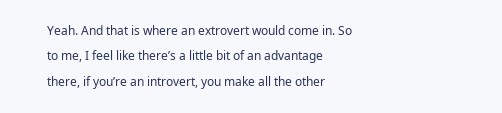Yeah. And that is where an extrovert would come in. So to me, I feel like there’s a little bit of an advantage there, if you’re an introvert, you make all the other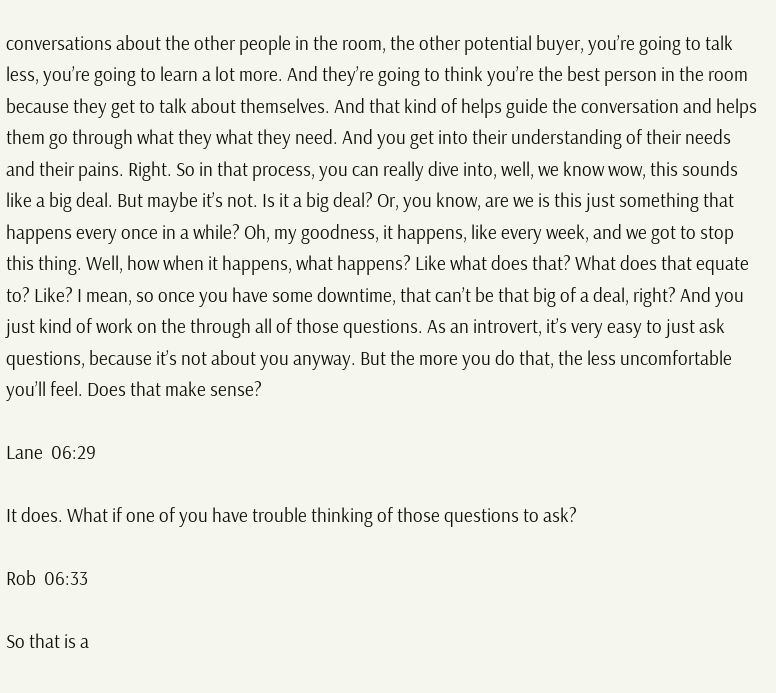conversations about the other people in the room, the other potential buyer, you’re going to talk less, you’re going to learn a lot more. And they’re going to think you’re the best person in the room because they get to talk about themselves. And that kind of helps guide the conversation and helps them go through what they what they need. And you get into their understanding of their needs and their pains. Right. So in that process, you can really dive into, well, we know wow, this sounds like a big deal. But maybe it’s not. Is it a big deal? Or, you know, are we is this just something that happens every once in a while? Oh, my goodness, it happens, like every week, and we got to stop this thing. Well, how when it happens, what happens? Like what does that? What does that equate to? Like? I mean, so once you have some downtime, that can’t be that big of a deal, right? And you just kind of work on the through all of those questions. As an introvert, it’s very easy to just ask questions, because it’s not about you anyway. But the more you do that, the less uncomfortable you’ll feel. Does that make sense?

Lane  06:29

It does. What if one of you have trouble thinking of those questions to ask?

Rob  06:33

So that is a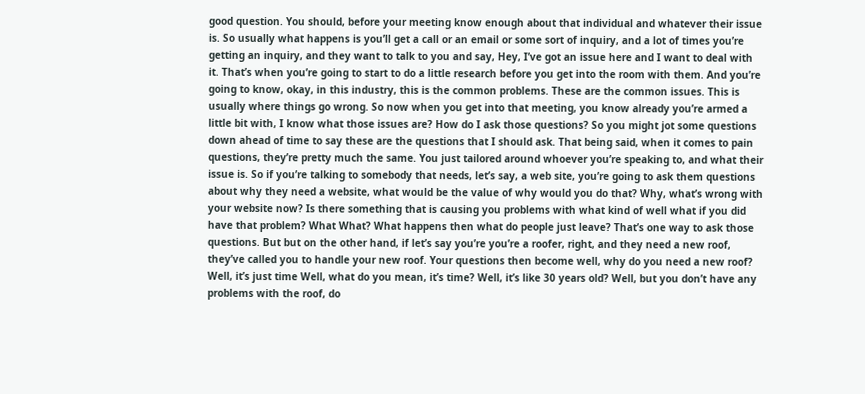good question. You should, before your meeting know enough about that individual and whatever their issue is. So usually what happens is you’ll get a call or an email or some sort of inquiry, and a lot of times you’re getting an inquiry, and they want to talk to you and say, Hey, I’ve got an issue here and I want to deal with it. That’s when you’re going to start to do a little research before you get into the room with them. And you’re going to know, okay, in this industry, this is the common problems. These are the common issues. This is usually where things go wrong. So now when you get into that meeting, you know already you’re armed a little bit with, I know what those issues are? How do I ask those questions? So you might jot some questions down ahead of time to say these are the questions that I should ask. That being said, when it comes to pain questions, they’re pretty much the same. You just tailored around whoever you’re speaking to, and what their issue is. So if you’re talking to somebody that needs, let’s say, a web site, you’re going to ask them questions about why they need a website, what would be the value of why would you do that? Why, what’s wrong with your website now? Is there something that is causing you problems with what kind of well what if you did have that problem? What What? What happens then what do people just leave? That’s one way to ask those questions. But but on the other hand, if let’s say you’re you’re a roofer, right, and they need a new roof, they’ve called you to handle your new roof. Your questions then become well, why do you need a new roof? Well, it’s just time Well, what do you mean, it’s time? Well, it’s like 30 years old? Well, but you don’t have any problems with the roof, do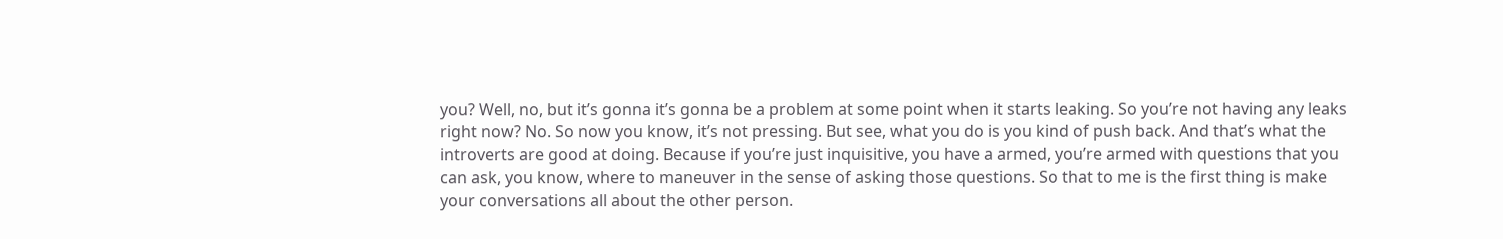you? Well, no, but it’s gonna it’s gonna be a problem at some point when it starts leaking. So you’re not having any leaks right now? No. So now you know, it’s not pressing. But see, what you do is you kind of push back. And that’s what the introverts are good at doing. Because if you’re just inquisitive, you have a armed, you’re armed with questions that you can ask, you know, where to maneuver in the sense of asking those questions. So that to me is the first thing is make your conversations all about the other person.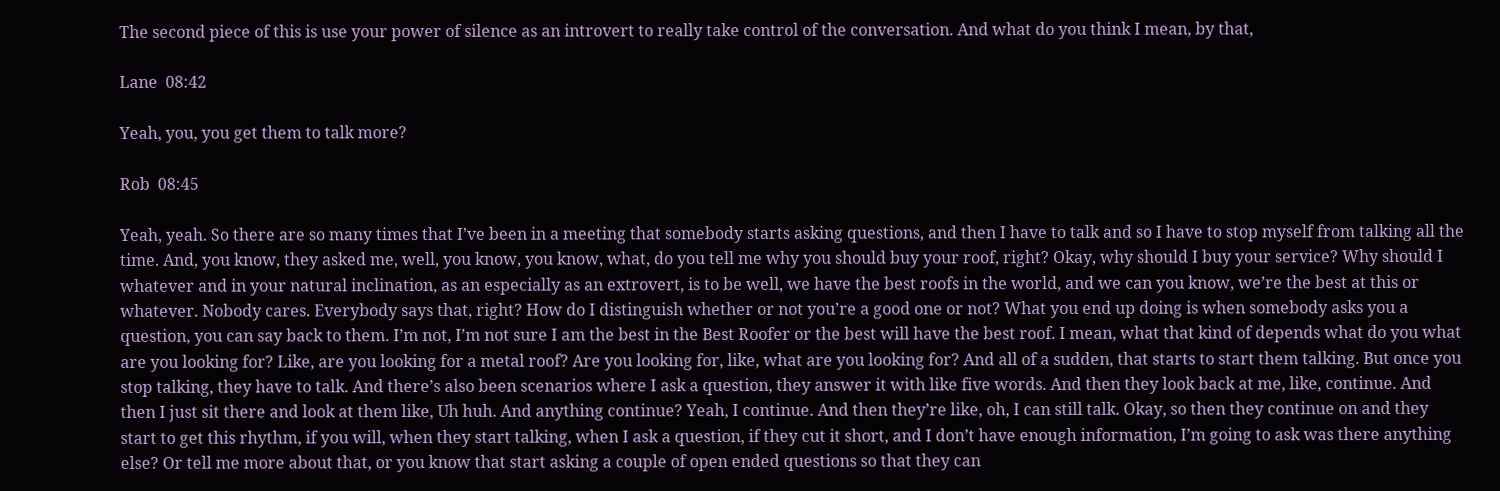The second piece of this is use your power of silence as an introvert to really take control of the conversation. And what do you think I mean, by that,

Lane  08:42

Yeah, you, you get them to talk more?

Rob  08:45

Yeah, yeah. So there are so many times that I’ve been in a meeting that somebody starts asking questions, and then I have to talk and so I have to stop myself from talking all the time. And, you know, they asked me, well, you know, you know, what, do you tell me why you should buy your roof, right? Okay, why should I buy your service? Why should I whatever and in your natural inclination, as an especially as an extrovert, is to be well, we have the best roofs in the world, and we can you know, we’re the best at this or whatever. Nobody cares. Everybody says that, right? How do I distinguish whether or not you’re a good one or not? What you end up doing is when somebody asks you a question, you can say back to them. I’m not, I’m not sure I am the best in the Best Roofer or the best will have the best roof. I mean, what that kind of depends what do you what are you looking for? Like, are you looking for a metal roof? Are you looking for, like, what are you looking for? And all of a sudden, that starts to start them talking. But once you stop talking, they have to talk. And there’s also been scenarios where I ask a question, they answer it with like five words. And then they look back at me, like, continue. And then I just sit there and look at them like, Uh huh. And anything continue? Yeah, I continue. And then they’re like, oh, I can still talk. Okay, so then they continue on and they start to get this rhythm, if you will, when they start talking, when I ask a question, if they cut it short, and I don’t have enough information, I’m going to ask was there anything else? Or tell me more about that, or you know that start asking a couple of open ended questions so that they can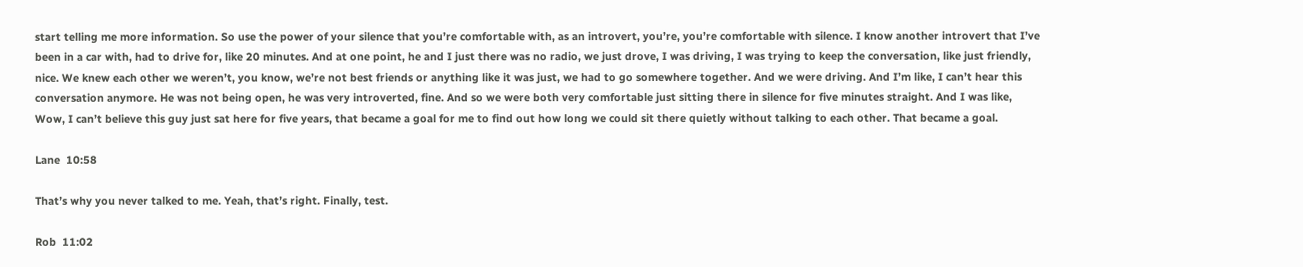start telling me more information. So use the power of your silence that you’re comfortable with, as an introvert, you’re, you’re comfortable with silence. I know another introvert that I’ve been in a car with, had to drive for, like 20 minutes. And at one point, he and I just there was no radio, we just drove, I was driving, I was trying to keep the conversation, like just friendly, nice. We knew each other we weren’t, you know, we’re not best friends or anything like it was just, we had to go somewhere together. And we were driving. And I’m like, I can’t hear this conversation anymore. He was not being open, he was very introverted, fine. And so we were both very comfortable just sitting there in silence for five minutes straight. And I was like, Wow, I can’t believe this guy just sat here for five years, that became a goal for me to find out how long we could sit there quietly without talking to each other. That became a goal.

Lane  10:58

That’s why you never talked to me. Yeah, that’s right. Finally, test.

Rob  11:02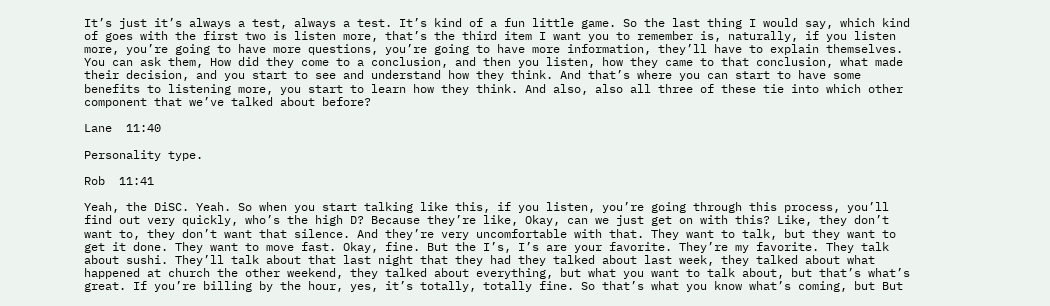It’s just it’s always a test, always a test. It’s kind of a fun little game. So the last thing I would say, which kind of goes with the first two is listen more, that’s the third item I want you to remember is, naturally, if you listen more, you’re going to have more questions, you’re going to have more information, they’ll have to explain themselves. You can ask them, How did they come to a conclusion, and then you listen, how they came to that conclusion, what made their decision, and you start to see and understand how they think. And that’s where you can start to have some benefits to listening more, you start to learn how they think. And also, also all three of these tie into which other component that we’ve talked about before?

Lane  11:40

Personality type.

Rob  11:41

Yeah, the DiSC. Yeah. So when you start talking like this, if you listen, you’re going through this process, you’ll find out very quickly, who’s the high D? Because they’re like, Okay, can we just get on with this? Like, they don’t want to, they don’t want that silence. And they’re very uncomfortable with that. They want to talk, but they want to get it done. They want to move fast. Okay, fine. But the I’s, I’s are your favorite. They’re my favorite. They talk about sushi. They’ll talk about that last night that they had they talked about last week, they talked about what happened at church the other weekend, they talked about everything, but what you want to talk about, but that’s what’s great. If you’re billing by the hour, yes, it’s totally, totally fine. So that’s what you know what’s coming, but But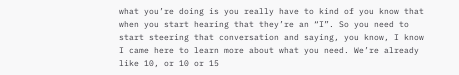what you’re doing is you really have to kind of you know that when you start hearing that they’re an “I”. So you need to start steering that conversation and saying, you know, I know I came here to learn more about what you need. We’re already like 10, or 10 or 15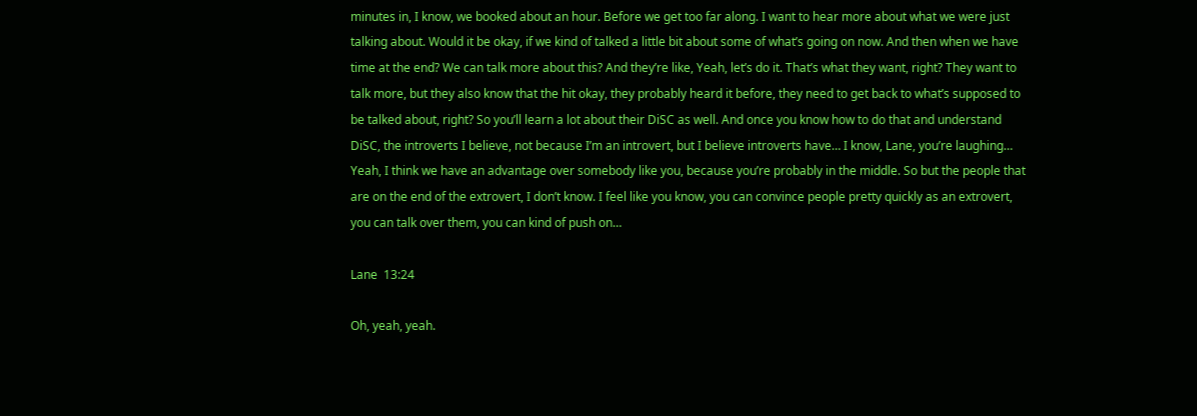minutes in, I know, we booked about an hour. Before we get too far along. I want to hear more about what we were just talking about. Would it be okay, if we kind of talked a little bit about some of what’s going on now. And then when we have time at the end? We can talk more about this? And they’re like, Yeah, let’s do it. That’s what they want, right? They want to talk more, but they also know that the hit okay, they probably heard it before, they need to get back to what’s supposed to be talked about, right? So you’ll learn a lot about their DiSC as well. And once you know how to do that and understand DiSC, the introverts I believe, not because I’m an introvert, but I believe introverts have… I know, Lane, you’re laughing… Yeah, I think we have an advantage over somebody like you, because you’re probably in the middle. So but the people that are on the end of the extrovert, I don’t know. I feel like you know, you can convince people pretty quickly as an extrovert, you can talk over them, you can kind of push on…

Lane  13:24

Oh, yeah, yeah.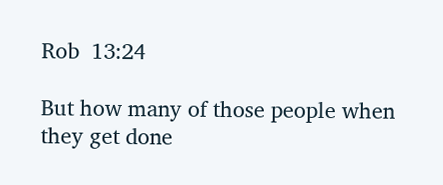Rob  13:24

But how many of those people when they get done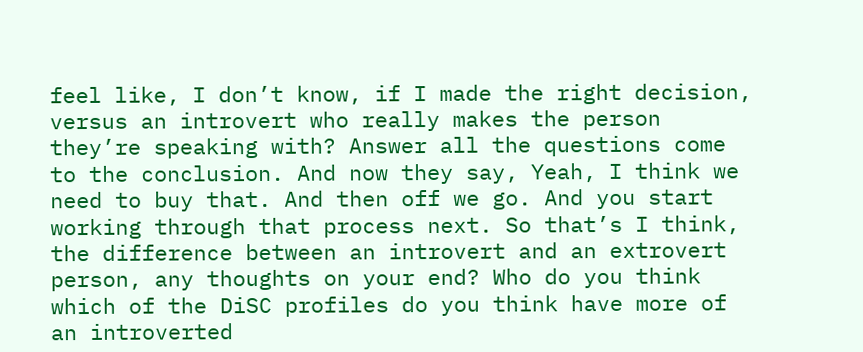feel like, I don’t know, if I made the right decision, versus an introvert who really makes the person they’re speaking with? Answer all the questions come to the conclusion. And now they say, Yeah, I think we need to buy that. And then off we go. And you start working through that process next. So that’s I think, the difference between an introvert and an extrovert person, any thoughts on your end? Who do you think which of the DiSC profiles do you think have more of an introverted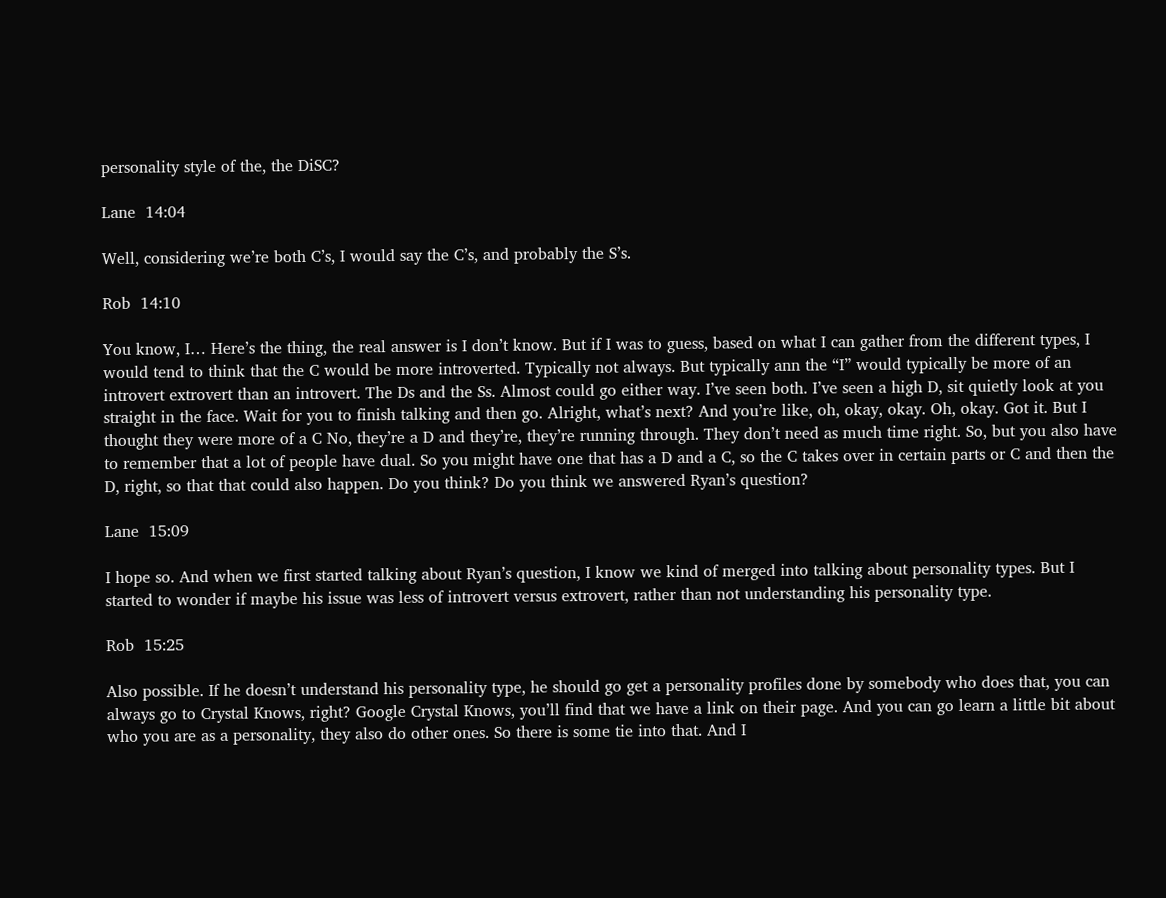personality style of the, the DiSC?

Lane  14:04

Well, considering we’re both C’s, I would say the C’s, and probably the S’s.

Rob  14:10

You know, I… Here’s the thing, the real answer is I don’t know. But if I was to guess, based on what I can gather from the different types, I would tend to think that the C would be more introverted. Typically not always. But typically ann the “I” would typically be more of an introvert extrovert than an introvert. The Ds and the Ss. Almost could go either way. I’ve seen both. I’ve seen a high D, sit quietly look at you straight in the face. Wait for you to finish talking and then go. Alright, what’s next? And you’re like, oh, okay, okay. Oh, okay. Got it. But I thought they were more of a C No, they’re a D and they’re, they’re running through. They don’t need as much time right. So, but you also have to remember that a lot of people have dual. So you might have one that has a D and a C, so the C takes over in certain parts or C and then the D, right, so that that could also happen. Do you think? Do you think we answered Ryan’s question?

Lane  15:09

I hope so. And when we first started talking about Ryan’s question, I know we kind of merged into talking about personality types. But I started to wonder if maybe his issue was less of introvert versus extrovert, rather than not understanding his personality type.

Rob  15:25

Also possible. If he doesn’t understand his personality type, he should go get a personality profiles done by somebody who does that, you can always go to Crystal Knows, right? Google Crystal Knows, you’ll find that we have a link on their page. And you can go learn a little bit about who you are as a personality, they also do other ones. So there is some tie into that. And I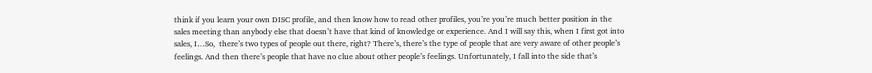think if you learn your own DISC profile, and then know how to read other profiles, you’re you’re much better position in the sales meeting than anybody else that doesn’t have that kind of knowledge or experience. And I will say this, when I first got into sales, I…So,  there’s two types of people out there, right? There’s, there’s the type of people that are very aware of other people’s feelings. And then there’s people that have no clue about other people’s feelings. Unfortunately, I fall into the side that’s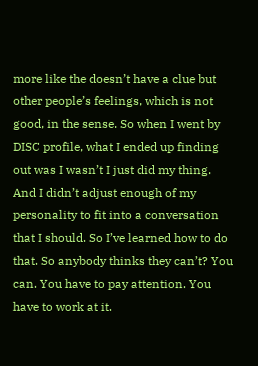more like the doesn’t have a clue but other people’s feelings, which is not good, in the sense. So when I went by DISC profile, what I ended up finding out was I wasn’t I just did my thing. And I didn’t adjust enough of my personality to fit into a conversation that I should. So I’ve learned how to do that. So anybody thinks they can’t? You can. You have to pay attention. You have to work at it.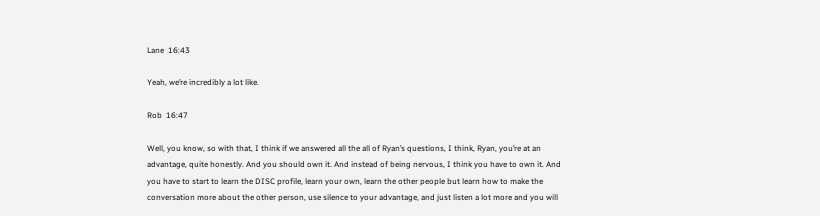Lane  16:43

Yeah, we’re incredibly a lot like.

Rob  16:47

Well, you know, so with that, I think if we answered all the all of Ryan’s questions, I think, Ryan, you’re at an advantage, quite honestly. And you should own it. And instead of being nervous, I think you have to own it. And you have to start to learn the DISC profile, learn your own, learn the other people but learn how to make the conversation more about the other person, use silence to your advantage, and just listen a lot more and you will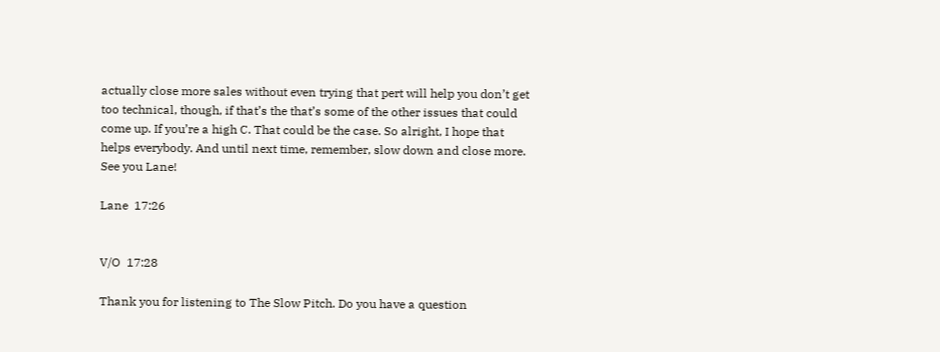actually close more sales without even trying that pert will help you don’t get too technical, though, if that’s the that’s some of the other issues that could come up. If you’re a high C. That could be the case. So alright, I hope that helps everybody. And until next time, remember, slow down and close more. See you Lane!

Lane  17:26


V/O  17:28

Thank you for listening to The Slow Pitch. Do you have a question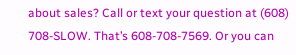about sales? Call or text your question at (608) 708-SLOW. That’s 608-708-7569. Or you can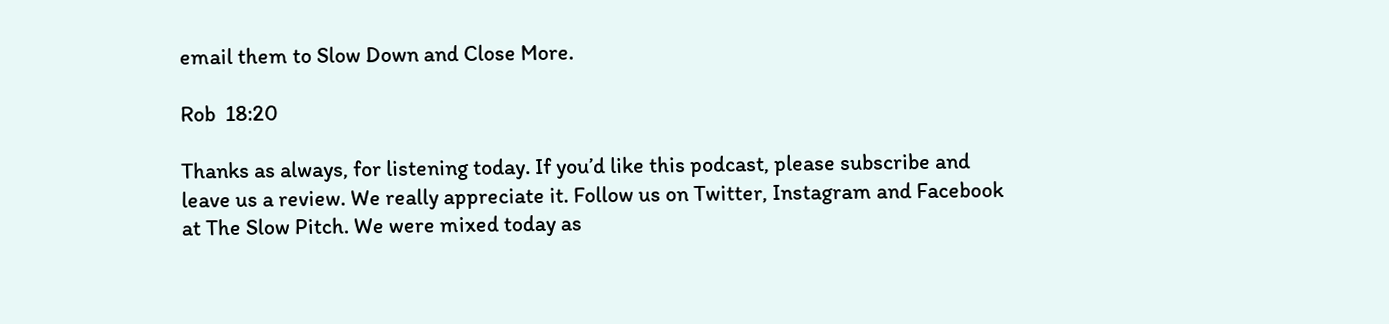email them to Slow Down and Close More.

Rob  18:20

Thanks as always, for listening today. If you’d like this podcast, please subscribe and leave us a review. We really appreciate it. Follow us on Twitter, Instagram and Facebook at The Slow Pitch. We were mixed today as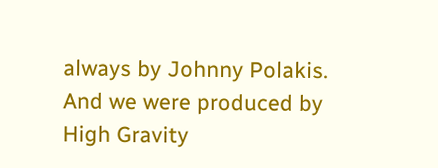always by Johnny Polakis. And we were produced by High Gravity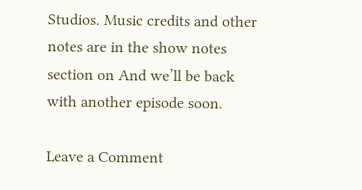Studios. Music credits and other notes are in the show notes section on And we’ll be back with another episode soon.

Leave a Comment